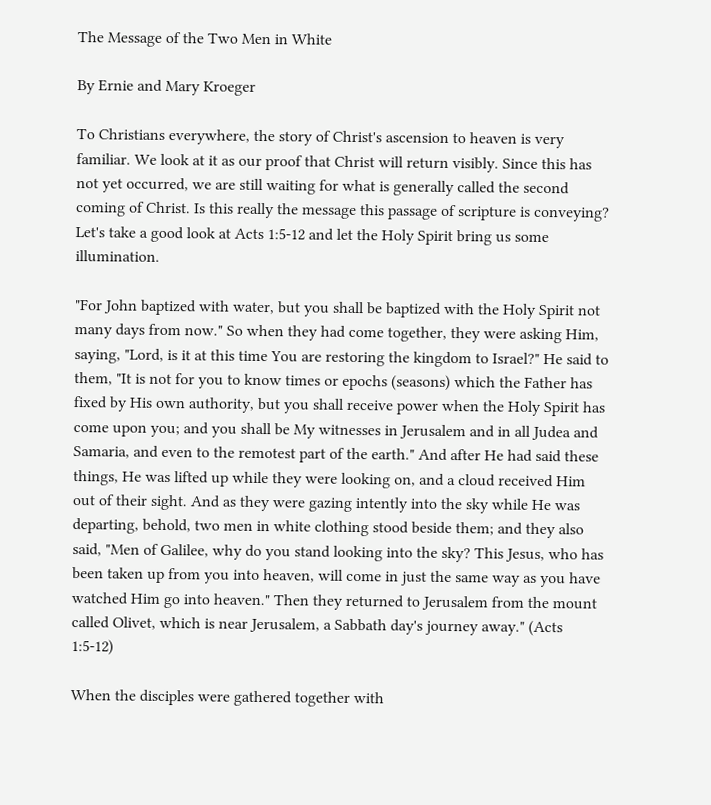The Message of the Two Men in White

By Ernie and Mary Kroeger

To Christians everywhere, the story of Christ's ascension to heaven is very familiar. We look at it as our proof that Christ will return visibly. Since this has not yet occurred, we are still waiting for what is generally called the second coming of Christ. Is this really the message this passage of scripture is conveying? Let's take a good look at Acts 1:5-12 and let the Holy Spirit bring us some illumination.

"For John baptized with water, but you shall be baptized with the Holy Spirit not many days from now." So when they had come together, they were asking Him, saying, "Lord, is it at this time You are restoring the kingdom to Israel?" He said to them, "It is not for you to know times or epochs (seasons) which the Father has fixed by His own authority, but you shall receive power when the Holy Spirit has come upon you; and you shall be My witnesses in Jerusalem and in all Judea and Samaria, and even to the remotest part of the earth." And after He had said these things, He was lifted up while they were looking on, and a cloud received Him out of their sight. And as they were gazing intently into the sky while He was departing, behold, two men in white clothing stood beside them; and they also said, "Men of Galilee, why do you stand looking into the sky? This Jesus, who has been taken up from you into heaven, will come in just the same way as you have watched Him go into heaven." Then they returned to Jerusalem from the mount called Olivet, which is near Jerusalem, a Sabbath day's journey away." (Acts 1:5-12)

When the disciples were gathered together with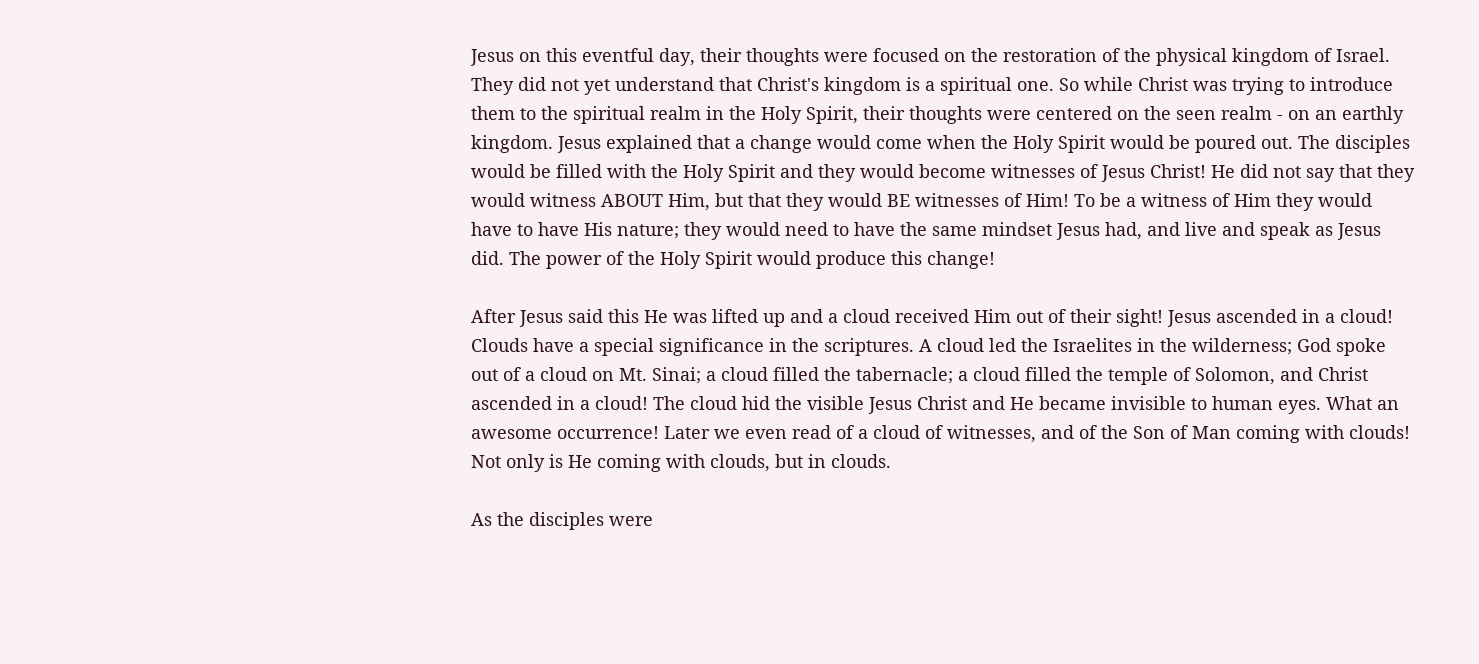Jesus on this eventful day, their thoughts were focused on the restoration of the physical kingdom of Israel. They did not yet understand that Christ's kingdom is a spiritual one. So while Christ was trying to introduce them to the spiritual realm in the Holy Spirit, their thoughts were centered on the seen realm - on an earthly kingdom. Jesus explained that a change would come when the Holy Spirit would be poured out. The disciples would be filled with the Holy Spirit and they would become witnesses of Jesus Christ! He did not say that they would witness ABOUT Him, but that they would BE witnesses of Him! To be a witness of Him they would have to have His nature; they would need to have the same mindset Jesus had, and live and speak as Jesus did. The power of the Holy Spirit would produce this change!

After Jesus said this He was lifted up and a cloud received Him out of their sight! Jesus ascended in a cloud! Clouds have a special significance in the scriptures. A cloud led the Israelites in the wilderness; God spoke out of a cloud on Mt. Sinai; a cloud filled the tabernacle; a cloud filled the temple of Solomon, and Christ ascended in a cloud! The cloud hid the visible Jesus Christ and He became invisible to human eyes. What an awesome occurrence! Later we even read of a cloud of witnesses, and of the Son of Man coming with clouds! Not only is He coming with clouds, but in clouds.

As the disciples were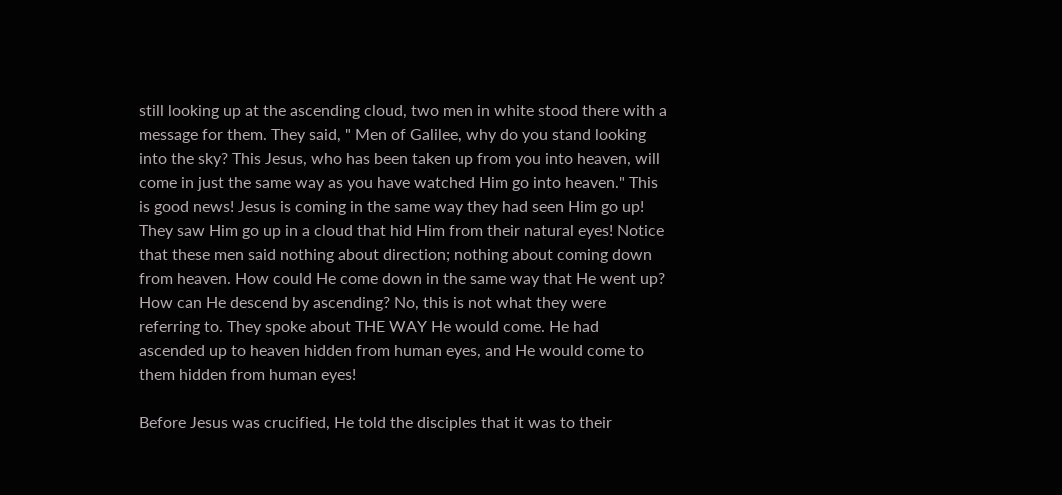still looking up at the ascending cloud, two men in white stood there with a message for them. They said, " Men of Galilee, why do you stand looking into the sky? This Jesus, who has been taken up from you into heaven, will come in just the same way as you have watched Him go into heaven." This is good news! Jesus is coming in the same way they had seen Him go up! They saw Him go up in a cloud that hid Him from their natural eyes! Notice that these men said nothing about direction; nothing about coming down from heaven. How could He come down in the same way that He went up? How can He descend by ascending? No, this is not what they were referring to. They spoke about THE WAY He would come. He had ascended up to heaven hidden from human eyes, and He would come to them hidden from human eyes!

Before Jesus was crucified, He told the disciples that it was to their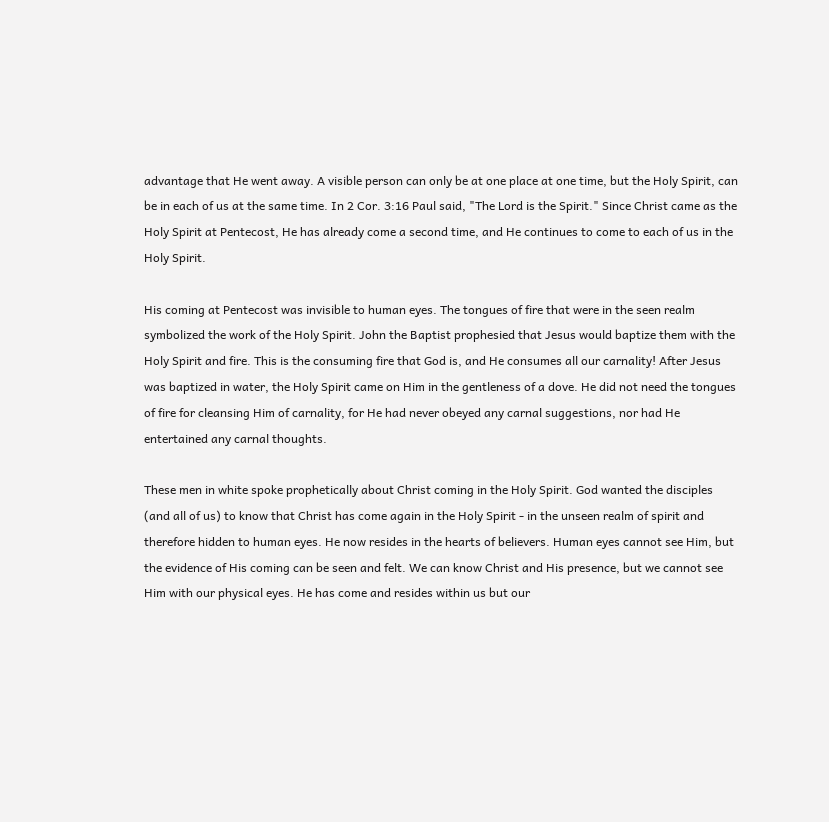advantage that He went away. A visible person can only be at one place at one time, but the Holy Spirit, can be in each of us at the same time. In 2 Cor. 3:16 Paul said, "The Lord is the Spirit." Since Christ came as the Holy Spirit at Pentecost, He has already come a second time, and He continues to come to each of us in the Holy Spirit.

His coming at Pentecost was invisible to human eyes. The tongues of fire that were in the seen realm symbolized the work of the Holy Spirit. John the Baptist prophesied that Jesus would baptize them with the Holy Spirit and fire. This is the consuming fire that God is, and He consumes all our carnality! After Jesus was baptized in water, the Holy Spirit came on Him in the gentleness of a dove. He did not need the tongues of fire for cleansing Him of carnality, for He had never obeyed any carnal suggestions, nor had He entertained any carnal thoughts.

These men in white spoke prophetically about Christ coming in the Holy Spirit. God wanted the disciples (and all of us) to know that Christ has come again in the Holy Spirit - in the unseen realm of spirit and therefore hidden to human eyes. He now resides in the hearts of believers. Human eyes cannot see Him, but the evidence of His coming can be seen and felt. We can know Christ and His presence, but we cannot see Him with our physical eyes. He has come and resides within us but our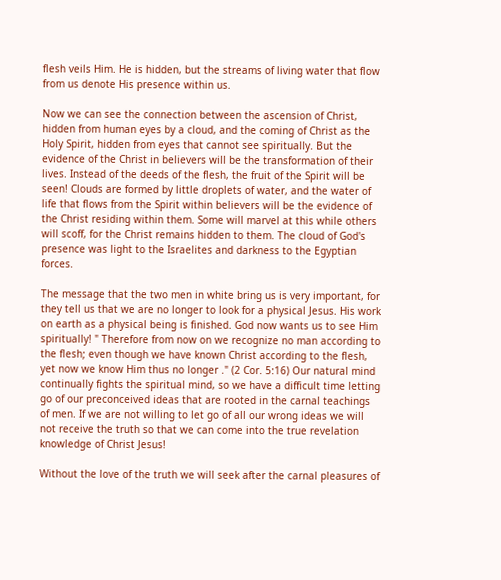flesh veils Him. He is hidden, but the streams of living water that flow from us denote His presence within us.

Now we can see the connection between the ascension of Christ, hidden from human eyes by a cloud, and the coming of Christ as the Holy Spirit, hidden from eyes that cannot see spiritually. But the evidence of the Christ in believers will be the transformation of their lives. Instead of the deeds of the flesh, the fruit of the Spirit will be seen! Clouds are formed by little droplets of water, and the water of life that flows from the Spirit within believers will be the evidence of the Christ residing within them. Some will marvel at this while others will scoff, for the Christ remains hidden to them. The cloud of God's presence was light to the Israelites and darkness to the Egyptian forces.

The message that the two men in white bring us is very important, for they tell us that we are no longer to look for a physical Jesus. His work on earth as a physical being is finished. God now wants us to see Him spiritually! " Therefore from now on we recognize no man according to the flesh; even though we have known Christ according to the flesh, yet now we know Him thus no longer ." (2 Cor. 5:16) Our natural mind continually fights the spiritual mind, so we have a difficult time letting go of our preconceived ideas that are rooted in the carnal teachings of men. If we are not willing to let go of all our wrong ideas we will not receive the truth so that we can come into the true revelation knowledge of Christ Jesus!

Without the love of the truth we will seek after the carnal pleasures of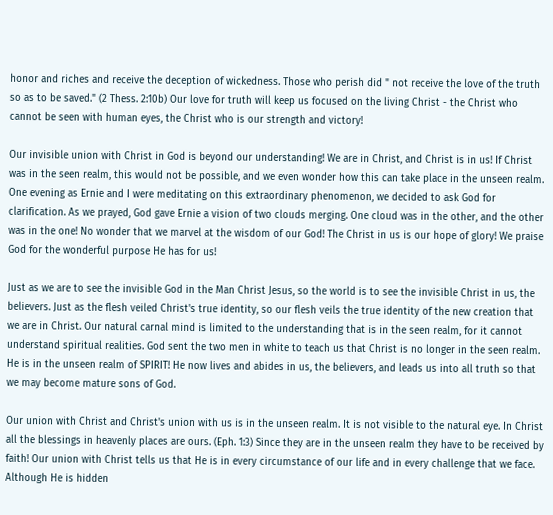honor and riches and receive the deception of wickedness. Those who perish did " not receive the love of the truth so as to be saved." (2 Thess. 2:10b) Our love for truth will keep us focused on the living Christ - the Christ who cannot be seen with human eyes, the Christ who is our strength and victory!

Our invisible union with Christ in God is beyond our understanding! We are in Christ, and Christ is in us! If Christ was in the seen realm, this would not be possible, and we even wonder how this can take place in the unseen realm. One evening as Ernie and I were meditating on this extraordinary phenomenon, we decided to ask God for clarification. As we prayed, God gave Ernie a vision of two clouds merging. One cloud was in the other, and the other was in the one! No wonder that we marvel at the wisdom of our God! The Christ in us is our hope of glory! We praise God for the wonderful purpose He has for us!

Just as we are to see the invisible God in the Man Christ Jesus, so the world is to see the invisible Christ in us, the believers. Just as the flesh veiled Christ's true identity, so our flesh veils the true identity of the new creation that we are in Christ. Our natural carnal mind is limited to the understanding that is in the seen realm, for it cannot understand spiritual realities. God sent the two men in white to teach us that Christ is no longer in the seen realm. He is in the unseen realm of SPIRIT! He now lives and abides in us, the believers, and leads us into all truth so that we may become mature sons of God.

Our union with Christ and Christ's union with us is in the unseen realm. It is not visible to the natural eye. In Christ all the blessings in heavenly places are ours. (Eph. 1:3) Since they are in the unseen realm they have to be received by faith! Our union with Christ tells us that He is in every circumstance of our life and in every challenge that we face. Although He is hidden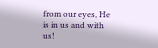from our eyes, He is in us and with us!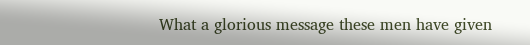What a glorious message these men have given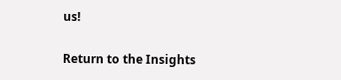us!

Return to the Insights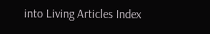into Living Articles Index